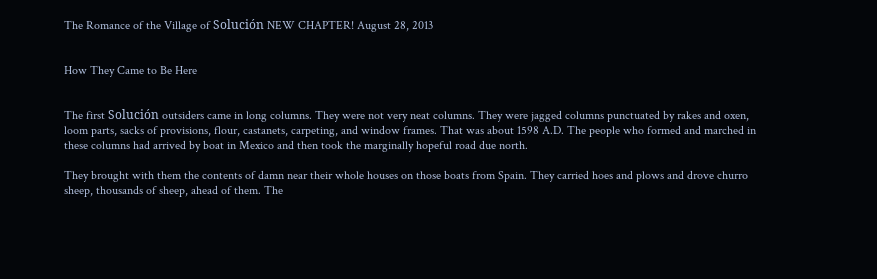The Romance of the Village of Solución NEW CHAPTER! August 28, 2013


How They Came to Be Here


The first Solución outsiders came in long columns. They were not very neat columns. They were jagged columns punctuated by rakes and oxen, loom parts, sacks of provisions, flour, castanets, carpeting, and window frames. That was about 1598 A.D. The people who formed and marched in these columns had arrived by boat in Mexico and then took the marginally hopeful road due north.

They brought with them the contents of damn near their whole houses on those boats from Spain. They carried hoes and plows and drove churro sheep, thousands of sheep, ahead of them. The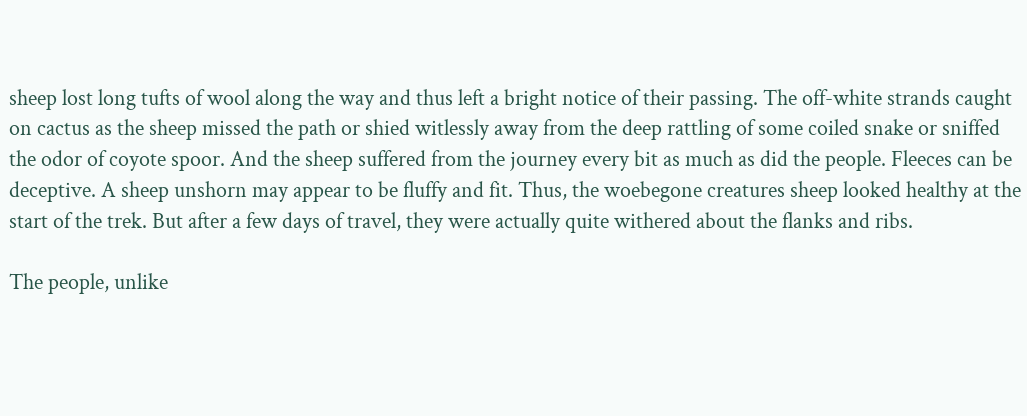sheep lost long tufts of wool along the way and thus left a bright notice of their passing. The off-white strands caught on cactus as the sheep missed the path or shied witlessly away from the deep rattling of some coiled snake or sniffed the odor of coyote spoor. And the sheep suffered from the journey every bit as much as did the people. Fleeces can be deceptive. A sheep unshorn may appear to be fluffy and fit. Thus, the woebegone creatures sheep looked healthy at the start of the trek. But after a few days of travel, they were actually quite withered about the flanks and ribs.

The people, unlike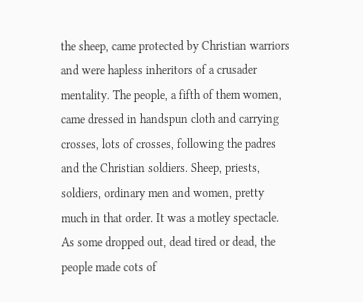the sheep, came protected by Christian warriors and were hapless inheritors of a crusader mentality. The people, a fifth of them women, came dressed in handspun cloth and carrying crosses, lots of crosses, following the padres and the Christian soldiers. Sheep, priests, soldiers, ordinary men and women, pretty much in that order. It was a motley spectacle. As some dropped out, dead tired or dead, the people made cots of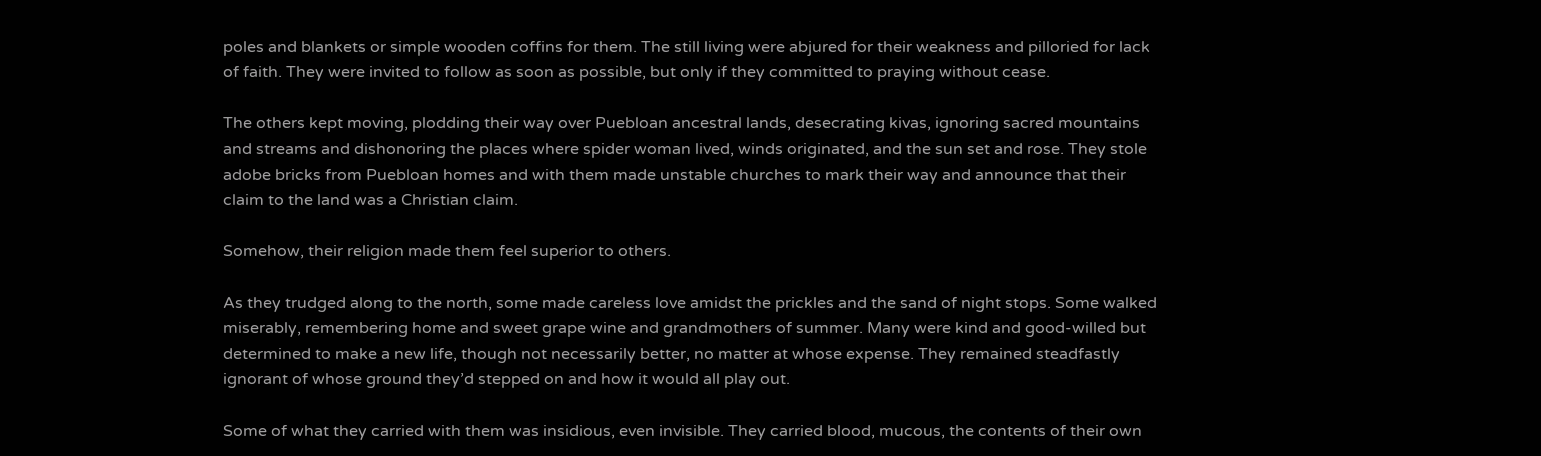poles and blankets or simple wooden coffins for them. The still living were abjured for their weakness and pilloried for lack of faith. They were invited to follow as soon as possible, but only if they committed to praying without cease.

The others kept moving, plodding their way over Puebloan ancestral lands, desecrating kivas, ignoring sacred mountains and streams and dishonoring the places where spider woman lived, winds originated, and the sun set and rose. They stole adobe bricks from Puebloan homes and with them made unstable churches to mark their way and announce that their claim to the land was a Christian claim.

Somehow, their religion made them feel superior to others.

As they trudged along to the north, some made careless love amidst the prickles and the sand of night stops. Some walked miserably, remembering home and sweet grape wine and grandmothers of summer. Many were kind and good-willed but determined to make a new life, though not necessarily better, no matter at whose expense. They remained steadfastly ignorant of whose ground they’d stepped on and how it would all play out.

Some of what they carried with them was insidious, even invisible. They carried blood, mucous, the contents of their own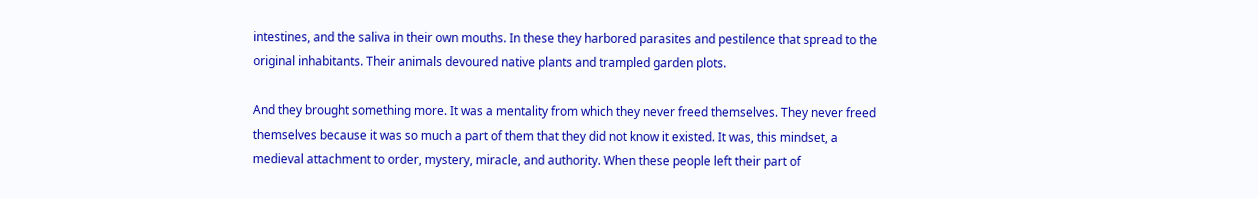intestines, and the saliva in their own mouths. In these they harbored parasites and pestilence that spread to the original inhabitants. Their animals devoured native plants and trampled garden plots.

And they brought something more. It was a mentality from which they never freed themselves. They never freed themselves because it was so much a part of them that they did not know it existed. It was, this mindset, a medieval attachment to order, mystery, miracle, and authority. When these people left their part of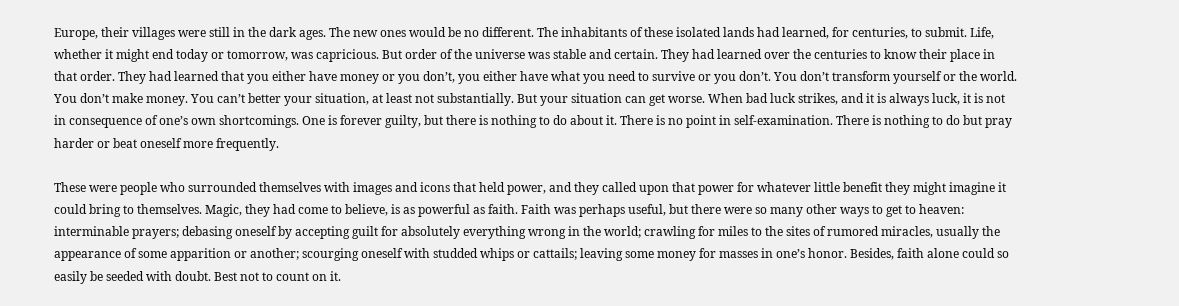Europe, their villages were still in the dark ages. The new ones would be no different. The inhabitants of these isolated lands had learned, for centuries, to submit. Life, whether it might end today or tomorrow, was capricious. But order of the universe was stable and certain. They had learned over the centuries to know their place in that order. They had learned that you either have money or you don’t, you either have what you need to survive or you don’t. You don’t transform yourself or the world. You don’t make money. You can’t better your situation, at least not substantially. But your situation can get worse. When bad luck strikes, and it is always luck, it is not in consequence of one’s own shortcomings. One is forever guilty, but there is nothing to do about it. There is no point in self-examination. There is nothing to do but pray harder or beat oneself more frequently.

These were people who surrounded themselves with images and icons that held power, and they called upon that power for whatever little benefit they might imagine it could bring to themselves. Magic, they had come to believe, is as powerful as faith. Faith was perhaps useful, but there were so many other ways to get to heaven: interminable prayers; debasing oneself by accepting guilt for absolutely everything wrong in the world; crawling for miles to the sites of rumored miracles, usually the appearance of some apparition or another; scourging oneself with studded whips or cattails; leaving some money for masses in one’s honor. Besides, faith alone could so easily be seeded with doubt. Best not to count on it.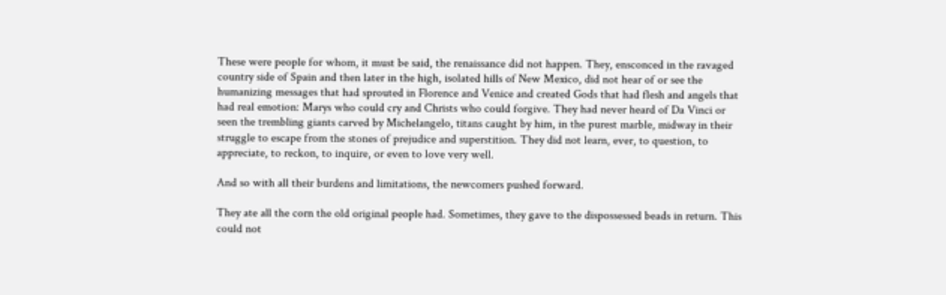These were people for whom, it must be said, the renaissance did not happen. They, ensconced in the ravaged country side of Spain and then later in the high, isolated hills of New Mexico, did not hear of or see the humanizing messages that had sprouted in Florence and Venice and created Gods that had flesh and angels that had real emotion: Marys who could cry and Christs who could forgive. They had never heard of Da Vinci or seen the trembling giants carved by Michelangelo, titans caught by him, in the purest marble, midway in their struggle to escape from the stones of prejudice and superstition. They did not learn, ever, to question, to appreciate, to reckon, to inquire, or even to love very well.

And so with all their burdens and limitations, the newcomers pushed forward.

They ate all the corn the old original people had. Sometimes, they gave to the dispossessed beads in return. This could not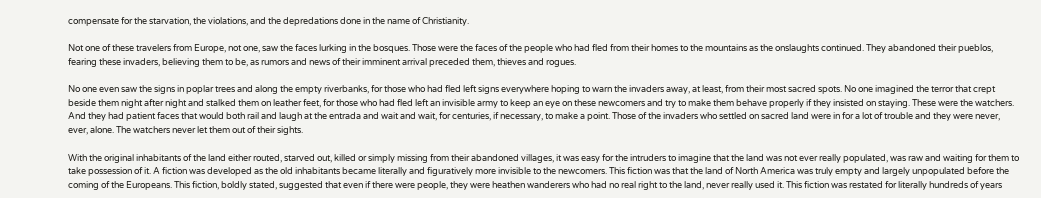compensate for the starvation, the violations, and the depredations done in the name of Christianity.

Not one of these travelers from Europe, not one, saw the faces lurking in the bosques. Those were the faces of the people who had fled from their homes to the mountains as the onslaughts continued. They abandoned their pueblos, fearing these invaders, believing them to be, as rumors and news of their imminent arrival preceded them, thieves and rogues.

No one even saw the signs in poplar trees and along the empty riverbanks, for those who had fled left signs everywhere hoping to warn the invaders away, at least, from their most sacred spots. No one imagined the terror that crept beside them night after night and stalked them on leather feet, for those who had fled left an invisible army to keep an eye on these newcomers and try to make them behave properly if they insisted on staying. These were the watchers. And they had patient faces that would both rail and laugh at the entrada and wait and wait, for centuries, if necessary, to make a point. Those of the invaders who settled on sacred land were in for a lot of trouble and they were never, ever, alone. The watchers never let them out of their sights.

With the original inhabitants of the land either routed, starved out, killed or simply missing from their abandoned villages, it was easy for the intruders to imagine that the land was not ever really populated, was raw and waiting for them to take possession of it. A fiction was developed as the old inhabitants became literally and figuratively more invisible to the newcomers. This fiction was that the land of North America was truly empty and largely unpopulated before the coming of the Europeans. This fiction, boldly stated, suggested that even if there were people, they were heathen wanderers who had no real right to the land, never really used it. This fiction was restated for literally hundreds of years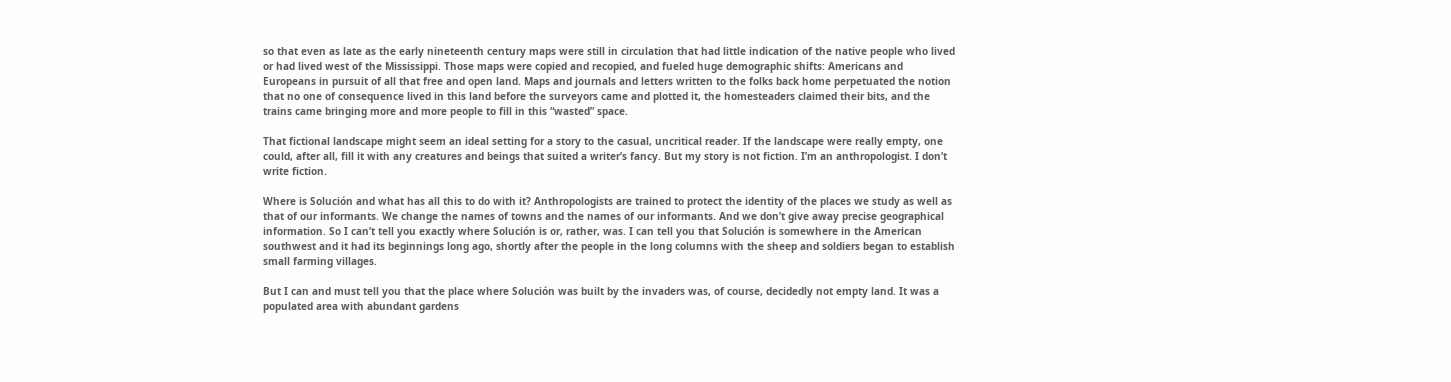so that even as late as the early nineteenth century maps were still in circulation that had little indication of the native people who lived or had lived west of the Mississippi. Those maps were copied and recopied, and fueled huge demographic shifts: Americans and Europeans in pursuit of all that free and open land. Maps and journals and letters written to the folks back home perpetuated the notion that no one of consequence lived in this land before the surveyors came and plotted it, the homesteaders claimed their bits, and the trains came bringing more and more people to fill in this “wasted” space.

That fictional landscape might seem an ideal setting for a story to the casual, uncritical reader. If the landscape were really empty, one could, after all, fill it with any creatures and beings that suited a writer’s fancy. But my story is not fiction. I’m an anthropologist. I don’t write fiction.

Where is Solución and what has all this to do with it? Anthropologists are trained to protect the identity of the places we study as well as that of our informants. We change the names of towns and the names of our informants. And we don’t give away precise geographical information. So I can’t tell you exactly where Solución is or, rather, was. I can tell you that Solución is somewhere in the American southwest and it had its beginnings long ago, shortly after the people in the long columns with the sheep and soldiers began to establish small farming villages.

But I can and must tell you that the place where Solución was built by the invaders was, of course, decidedly not empty land. It was a populated area with abundant gardens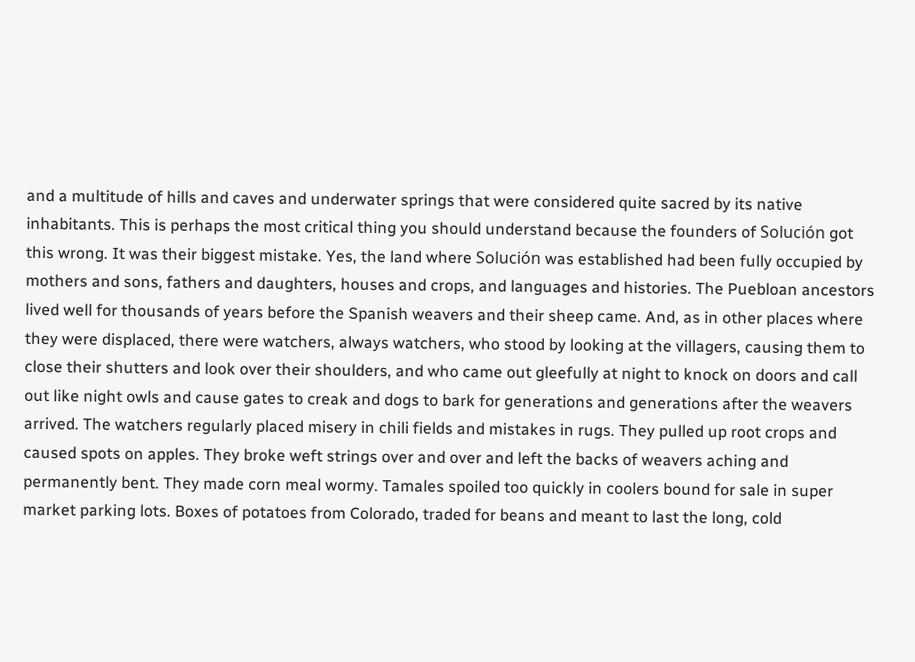and a multitude of hills and caves and underwater springs that were considered quite sacred by its native inhabitants. This is perhaps the most critical thing you should understand because the founders of Solución got this wrong. It was their biggest mistake. Yes, the land where Solución was established had been fully occupied by mothers and sons, fathers and daughters, houses and crops, and languages and histories. The Puebloan ancestors lived well for thousands of years before the Spanish weavers and their sheep came. And, as in other places where they were displaced, there were watchers, always watchers, who stood by looking at the villagers, causing them to close their shutters and look over their shoulders, and who came out gleefully at night to knock on doors and call out like night owls and cause gates to creak and dogs to bark for generations and generations after the weavers arrived. The watchers regularly placed misery in chili fields and mistakes in rugs. They pulled up root crops and caused spots on apples. They broke weft strings over and over and left the backs of weavers aching and permanently bent. They made corn meal wormy. Tamales spoiled too quickly in coolers bound for sale in super market parking lots. Boxes of potatoes from Colorado, traded for beans and meant to last the long, cold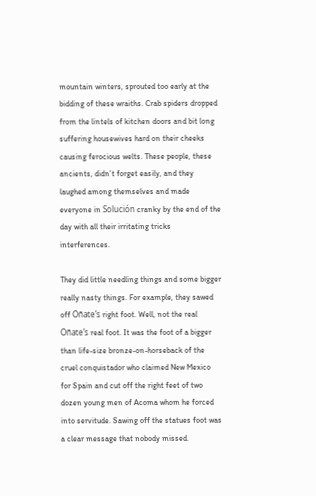mountain winters, sprouted too early at the bidding of these wraiths. Crab spiders dropped from the lintels of kitchen doors and bit long suffering housewives hard on their cheeks causing ferocious welts. These people, these ancients, didn’t forget easily, and they laughed among themselves and made everyone in Solución cranky by the end of the day with all their irritating tricks interferences.

They did little needling things and some bigger really nasty things. For example, they sawed off Oñate’s right foot. Well, not the real Oñate’s real foot. It was the foot of a bigger than life-size bronze-on-horseback of the cruel conquistador who claimed New Mexico for Spain and cut off the right feet of two dozen young men of Acoma whom he forced into servitude. Sawing off the statues foot was a clear message that nobody missed.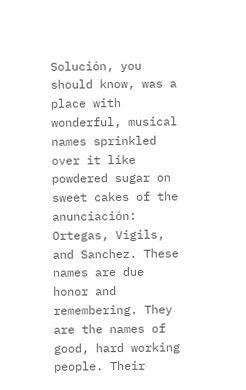Solución, you should know, was a place with wonderful, musical names sprinkled over it like powdered sugar on sweet cakes of the anunciación: Ortegas, Vigils, and Sanchez. These names are due honor and remembering. They are the names of good, hard working people. Their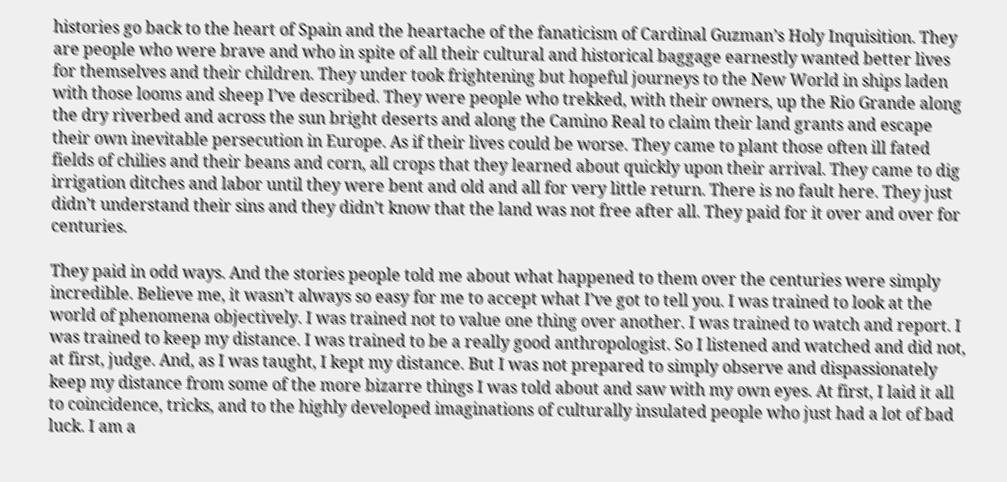histories go back to the heart of Spain and the heartache of the fanaticism of Cardinal Guzman’s Holy Inquisition. They are people who were brave and who in spite of all their cultural and historical baggage earnestly wanted better lives for themselves and their children. They under took frightening but hopeful journeys to the New World in ships laden with those looms and sheep I’ve described. They were people who trekked, with their owners, up the Rio Grande along the dry riverbed and across the sun bright deserts and along the Camino Real to claim their land grants and escape their own inevitable persecution in Europe. As if their lives could be worse. They came to plant those often ill fated fields of chilies and their beans and corn, all crops that they learned about quickly upon their arrival. They came to dig irrigation ditches and labor until they were bent and old and all for very little return. There is no fault here. They just didn’t understand their sins and they didn’t know that the land was not free after all. They paid for it over and over for centuries.

They paid in odd ways. And the stories people told me about what happened to them over the centuries were simply incredible. Believe me, it wasn’t always so easy for me to accept what I’ve got to tell you. I was trained to look at the world of phenomena objectively. I was trained not to value one thing over another. I was trained to watch and report. I was trained to keep my distance. I was trained to be a really good anthropologist. So I listened and watched and did not, at first, judge. And, as I was taught, I kept my distance. But I was not prepared to simply observe and dispassionately keep my distance from some of the more bizarre things I was told about and saw with my own eyes. At first, I laid it all to coincidence, tricks, and to the highly developed imaginations of culturally insulated people who just had a lot of bad luck. I am a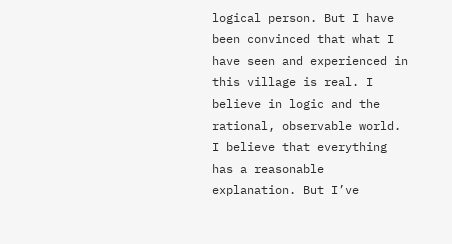logical person. But I have been convinced that what I have seen and experienced in this village is real. I believe in logic and the rational, observable world. I believe that everything has a reasonable explanation. But I’ve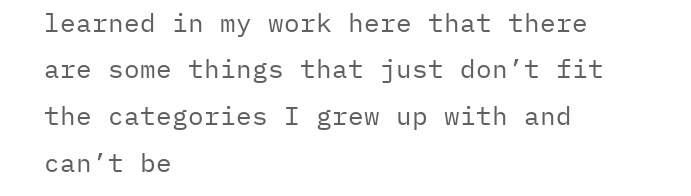learned in my work here that there are some things that just don’t fit the categories I grew up with and can’t be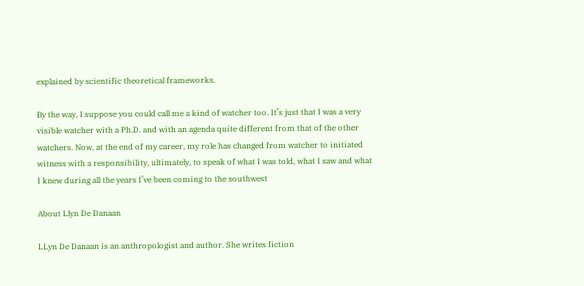explained by scientific theoretical frameworks.

By the way, I suppose you could call me a kind of watcher too. It’s just that I was a very visible watcher with a Ph.D. and with an agenda quite different from that of the other watchers. Now, at the end of my career, my role has changed from watcher to initiated witness with a responsibility, ultimately, to speak of what I was told, what I saw and what I knew during all the years I’ve been coming to the southwest

About Llyn De Danaan

LLyn De Danaan is an anthropologist and author. She writes fiction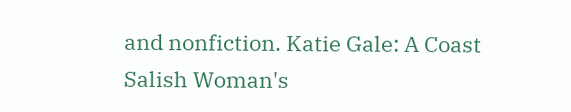and nonfiction. Katie Gale: A Coast Salish Woman's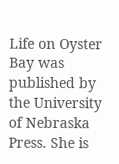Life on Oyster Bay was published by the University of Nebraska Press. She is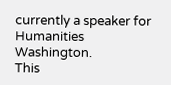currently a speaker for Humanities Washington.
This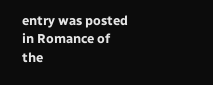entry was posted in Romance of the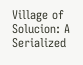Village of Solucion: A Serialized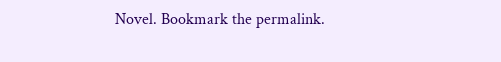Novel. Bookmark the permalink.